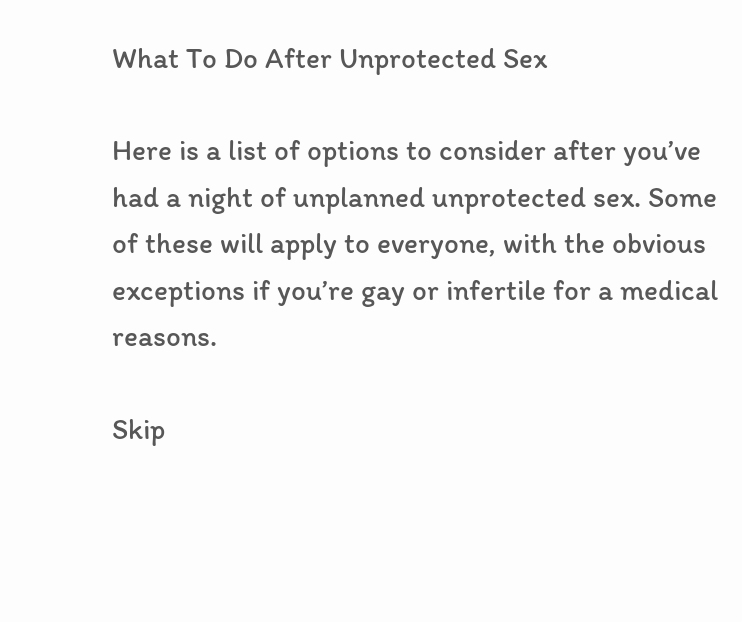What To Do After Unprotected Sex

Here is a list of options to consider after you’ve had a night of unplanned unprotected sex. Some of these will apply to everyone, with the obvious exceptions if you’re gay or infertile for a medical reasons.

Skip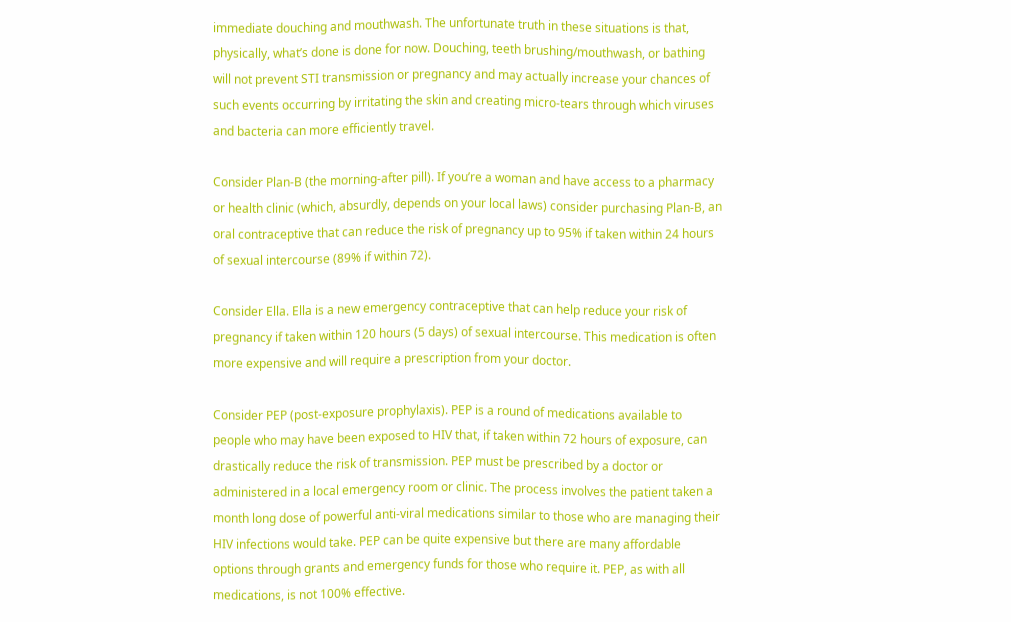immediate douching and mouthwash. The unfortunate truth in these situations is that, physically, what’s done is done for now. Douching, teeth brushing/mouthwash, or bathing will not prevent STI transmission or pregnancy and may actually increase your chances of such events occurring by irritating the skin and creating micro-tears through which viruses and bacteria can more efficiently travel.

Consider Plan-B (the morning-after pill). If you’re a woman and have access to a pharmacy or health clinic (which, absurdly, depends on your local laws) consider purchasing Plan-B, an oral contraceptive that can reduce the risk of pregnancy up to 95% if taken within 24 hours of sexual intercourse (89% if within 72).

Consider Ella. Ella is a new emergency contraceptive that can help reduce your risk of pregnancy if taken within 120 hours (5 days) of sexual intercourse. This medication is often more expensive and will require a prescription from your doctor.

Consider PEP (post-exposure prophylaxis). PEP is a round of medications available to people who may have been exposed to HIV that, if taken within 72 hours of exposure, can drastically reduce the risk of transmission. PEP must be prescribed by a doctor or administered in a local emergency room or clinic. The process involves the patient taken a month long dose of powerful anti-viral medications similar to those who are managing their HIV infections would take. PEP can be quite expensive but there are many affordable options through grants and emergency funds for those who require it. PEP, as with all medications, is not 100% effective.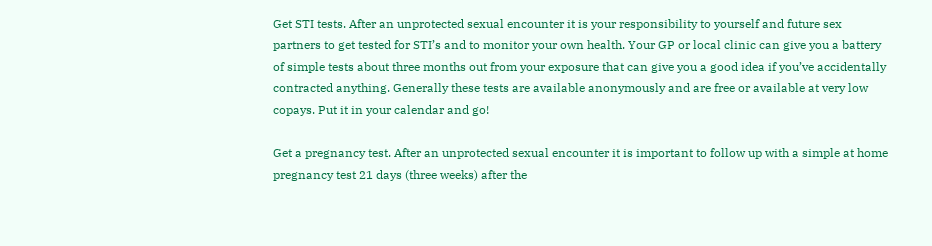Get STI tests. After an unprotected sexual encounter it is your responsibility to yourself and future sex partners to get tested for STI’s and to monitor your own health. Your GP or local clinic can give you a battery of simple tests about three months out from your exposure that can give you a good idea if you’ve accidentally contracted anything. Generally these tests are available anonymously and are free or available at very low copays. Put it in your calendar and go!

Get a pregnancy test. After an unprotected sexual encounter it is important to follow up with a simple at home pregnancy test 21 days (three weeks) after the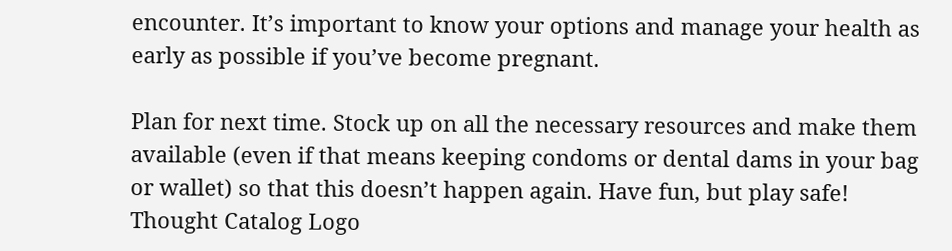encounter. It’s important to know your options and manage your health as early as possible if you’ve become pregnant.

Plan for next time. Stock up on all the necessary resources and make them available (even if that means keeping condoms or dental dams in your bag or wallet) so that this doesn’t happen again. Have fun, but play safe! Thought Catalog Logo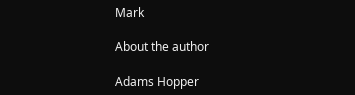Mark

About the author

Adams Hopper